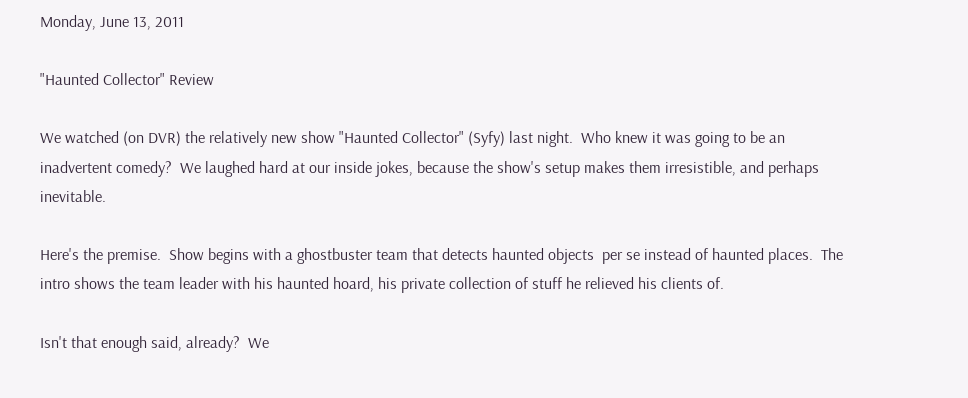Monday, June 13, 2011

"Haunted Collector" Review

We watched (on DVR) the relatively new show "Haunted Collector" (Syfy) last night.  Who knew it was going to be an inadvertent comedy?  We laughed hard at our inside jokes, because the show's setup makes them irresistible, and perhaps inevitable.

Here's the premise.  Show begins with a ghostbuster team that detects haunted objects  per se instead of haunted places.  The intro shows the team leader with his haunted hoard, his private collection of stuff he relieved his clients of.

Isn't that enough said, already?  We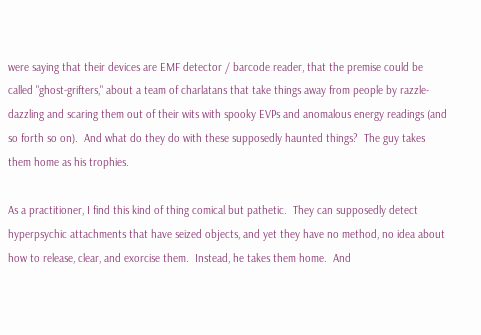were saying that their devices are EMF detector / barcode reader, that the premise could be called "ghost-grifters," about a team of charlatans that take things away from people by razzle-dazzling and scaring them out of their wits with spooky EVPs and anomalous energy readings (and so forth so on).  And what do they do with these supposedly haunted things?  The guy takes them home as his trophies.

As a practitioner, I find this kind of thing comical but pathetic.  They can supposedly detect hyperpsychic attachments that have seized objects, and yet they have no method, no idea about how to release, clear, and exorcise them.  Instead, he takes them home.  And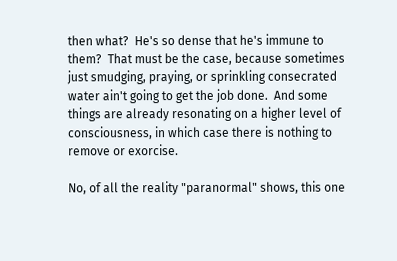then what?  He's so dense that he's immune to them?  That must be the case, because sometimes just smudging, praying, or sprinkling consecrated water ain't going to get the job done.  And some things are already resonating on a higher level of consciousness, in which case there is nothing to remove or exorcise.

No, of all the reality "paranormal" shows, this one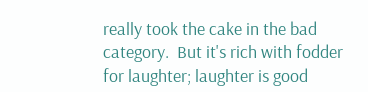really took the cake in the bad category.  But it's rich with fodder for laughter; laughter is good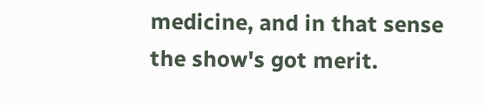medicine, and in that sense the show's got merit.